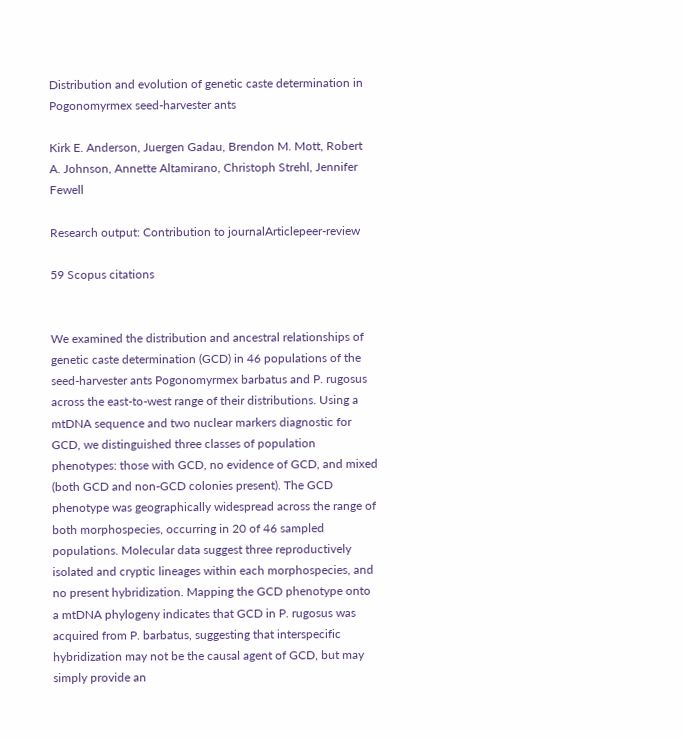Distribution and evolution of genetic caste determination in Pogonomyrmex seed-harvester ants

Kirk E. Anderson, Juergen Gadau, Brendon M. Mott, Robert A. Johnson, Annette Altamirano, Christoph Strehl, Jennifer Fewell

Research output: Contribution to journalArticlepeer-review

59 Scopus citations


We examined the distribution and ancestral relationships of genetic caste determination (GCD) in 46 populations of the seed-harvester ants Pogonomyrmex barbatus and P. rugosus across the east-to-west range of their distributions. Using a mtDNA sequence and two nuclear markers diagnostic for GCD, we distinguished three classes of population phenotypes: those with GCD, no evidence of GCD, and mixed (both GCD and non-GCD colonies present). The GCD phenotype was geographically widespread across the range of both morphospecies, occurring in 20 of 46 sampled populations. Molecular data suggest three reproductively isolated and cryptic lineages within each morphospecies, and no present hybridization. Mapping the GCD phenotype onto a mtDNA phylogeny indicates that GCD in P. rugosus was acquired from P. barbatus, suggesting that interspecific hybridization may not be the causal agent of GCD, but may simply provide an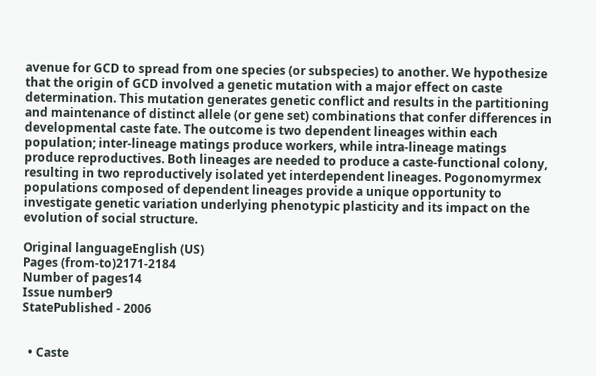avenue for GCD to spread from one species (or subspecies) to another. We hypothesize that the origin of GCD involved a genetic mutation with a major effect on caste determination. This mutation generates genetic conflict and results in the partitioning and maintenance of distinct allele (or gene set) combinations that confer differences in developmental caste fate. The outcome is two dependent lineages within each population; inter-lineage matings produce workers, while intra-lineage matings produce reproductives. Both lineages are needed to produce a caste-functional colony, resulting in two reproductively isolated yet interdependent lineages. Pogonomyrmex populations composed of dependent lineages provide a unique opportunity to investigate genetic variation underlying phenotypic plasticity and its impact on the evolution of social structure.

Original languageEnglish (US)
Pages (from-to)2171-2184
Number of pages14
Issue number9
StatePublished - 2006


  • Caste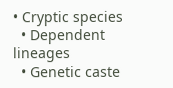• Cryptic species
  • Dependent lineages
  • Genetic caste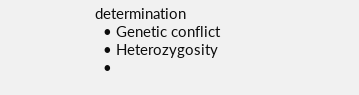determination
  • Genetic conflict
  • Heterozygosity
  •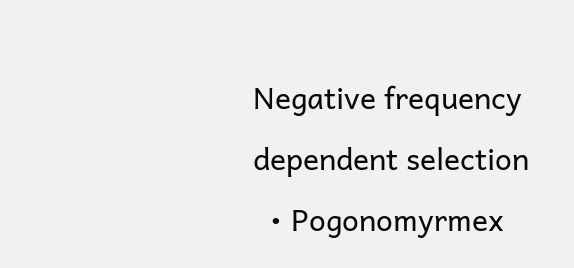Negative frequency dependent selection
  • Pogonomyrmex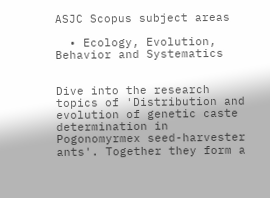ASJC Scopus subject areas

  • Ecology, Evolution, Behavior and Systematics


Dive into the research topics of 'Distribution and evolution of genetic caste determination in Pogonomyrmex seed-harvester ants'. Together they form a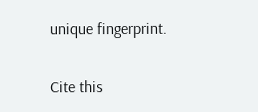unique fingerprint.

Cite this